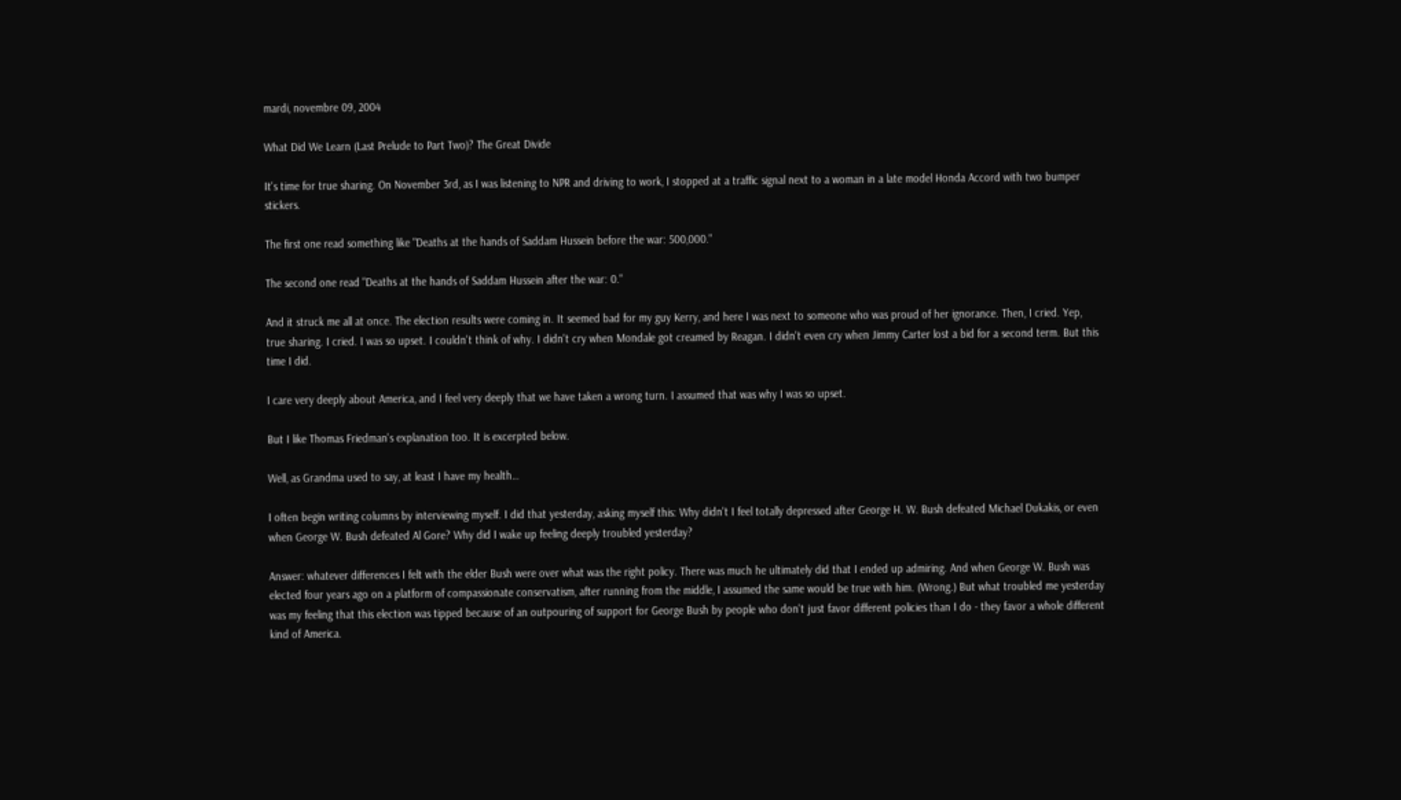mardi, novembre 09, 2004

What Did We Learn (Last Prelude to Part Two)? The Great Divide

It's time for true sharing. On November 3rd, as I was listening to NPR and driving to work, I stopped at a traffic signal next to a woman in a late model Honda Accord with two bumper stickers.

The first one read something like "Deaths at the hands of Saddam Hussein before the war: 500,000."

The second one read "Deaths at the hands of Saddam Hussein after the war: 0."

And it struck me all at once. The election results were coming in. It seemed bad for my guy Kerry, and here I was next to someone who was proud of her ignorance. Then, I cried. Yep, true sharing. I cried. I was so upset. I couldn't think of why. I didn't cry when Mondale got creamed by Reagan. I didn't even cry when Jimmy Carter lost a bid for a second term. But this time I did.

I care very deeply about America, and I feel very deeply that we have taken a wrong turn. I assumed that was why I was so upset.

But I like Thomas Friedman's explanation too. It is excerpted below.

Well, as Grandma used to say, at least I have my health…

I often begin writing columns by interviewing myself. I did that yesterday, asking myself this: Why didn't I feel totally depressed after George H. W. Bush defeated Michael Dukakis, or even when George W. Bush defeated Al Gore? Why did I wake up feeling deeply troubled yesterday?

Answer: whatever differences I felt with the elder Bush were over what was the right policy. There was much he ultimately did that I ended up admiring. And when George W. Bush was elected four years ago on a platform of compassionate conservatism, after running from the middle, I assumed the same would be true with him. (Wrong.) But what troubled me yesterday was my feeling that this election was tipped because of an outpouring of support for George Bush by people who don't just favor different policies than I do - they favor a whole different kind of America.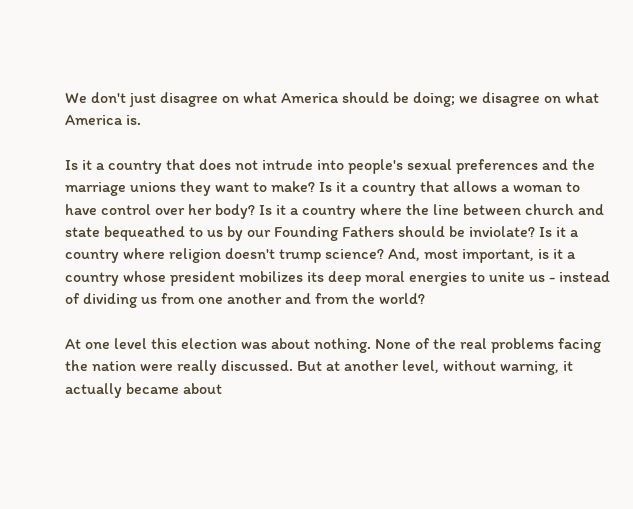We don't just disagree on what America should be doing; we disagree on what America is.

Is it a country that does not intrude into people's sexual preferences and the marriage unions they want to make? Is it a country that allows a woman to have control over her body? Is it a country where the line between church and state bequeathed to us by our Founding Fathers should be inviolate? Is it a country where religion doesn't trump science? And, most important, is it a country whose president mobilizes its deep moral energies to unite us - instead of dividing us from one another and from the world?

At one level this election was about nothing. None of the real problems facing the nation were really discussed. But at another level, without warning, it actually became about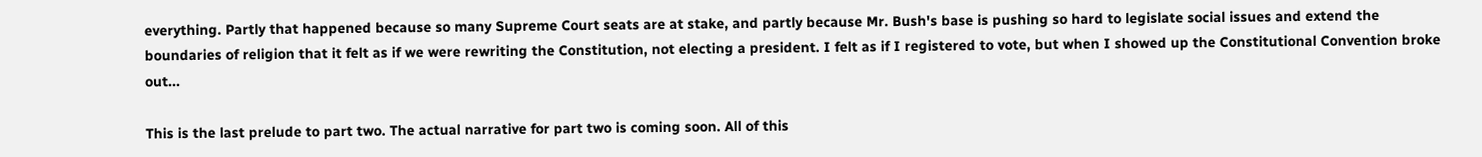everything. Partly that happened because so many Supreme Court seats are at stake, and partly because Mr. Bush's base is pushing so hard to legislate social issues and extend the boundaries of religion that it felt as if we were rewriting the Constitution, not electing a president. I felt as if I registered to vote, but when I showed up the Constitutional Convention broke out...

This is the last prelude to part two. The actual narrative for part two is coming soon. All of this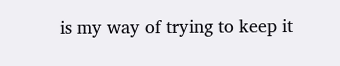is my way of trying to keep it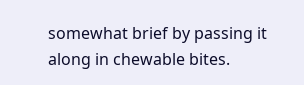somewhat brief by passing it along in chewable bites.